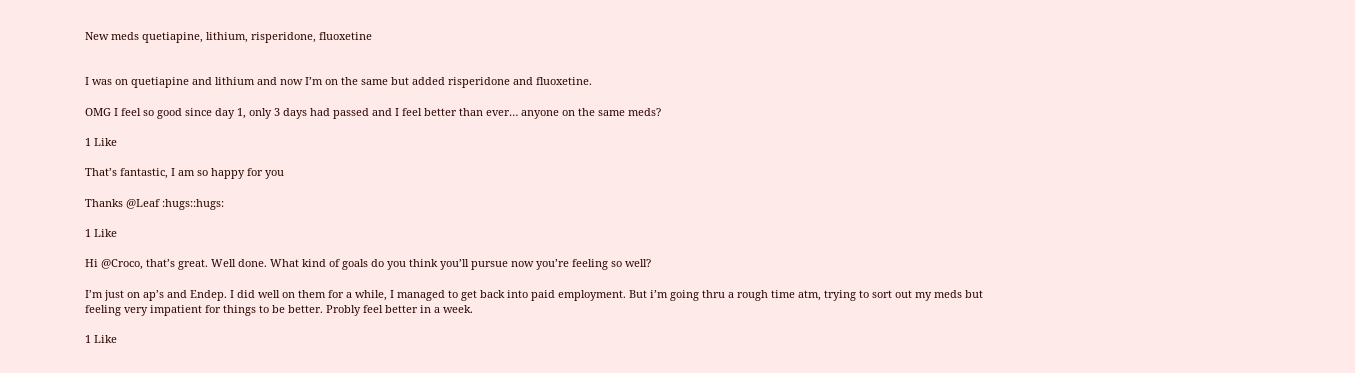New meds quetiapine, lithium, risperidone, fluoxetine


I was on quetiapine and lithium and now I’m on the same but added risperidone and fluoxetine.

OMG I feel so good since day 1, only 3 days had passed and I feel better than ever… anyone on the same meds?

1 Like

That’s fantastic, I am so happy for you

Thanks @Leaf :hugs::hugs:

1 Like

Hi @Croco, that’s great. Well done. What kind of goals do you think you’ll pursue now you’re feeling so well?

I’m just on ap’s and Endep. I did well on them for a while, I managed to get back into paid employment. But i’m going thru a rough time atm, trying to sort out my meds but feeling very impatient for things to be better. Probly feel better in a week.

1 Like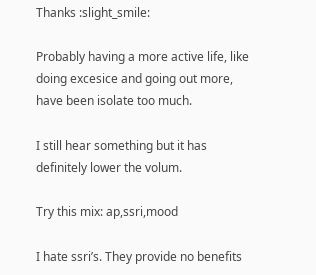Thanks :slight_smile:

Probably having a more active life, like doing excesice and going out more, have been isolate too much.

I still hear something but it has definitely lower the volum.

Try this mix: ap,ssri,mood

I hate ssri’s. They provide no benefits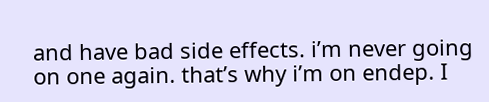and have bad side effects. i’m never going on one again. that’s why i’m on endep. I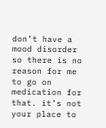don’t have a mood disorder so there is no reason for me to go on medication for that. it’s not your place to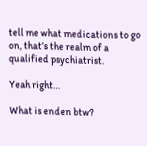tell me what medications to go on, that’s the realm of a qualified psychiatrist.

Yeah right…

What is enden btw?